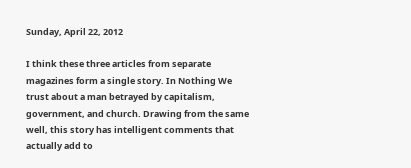Sunday, April 22, 2012

I think these three articles from separate magazines form a single story. In Nothing We trust about a man betrayed by capitalism, government, and church. Drawing from the same well, this story has intelligent comments that actually add to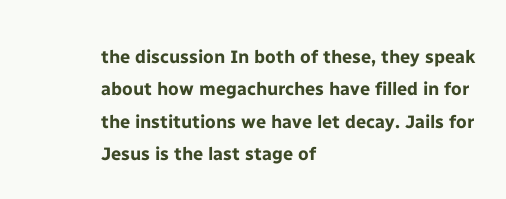the discussion In both of these, they speak about how megachurches have filled in for the institutions we have let decay. Jails for Jesus is the last stage of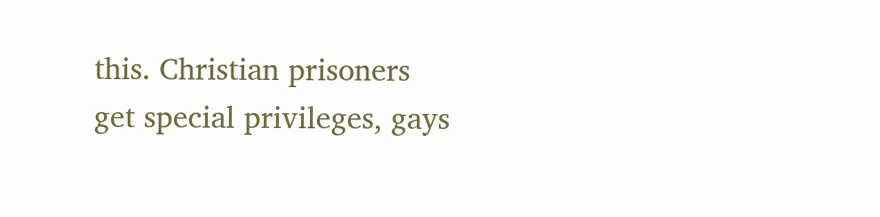this. Christian prisoners get special privileges, gays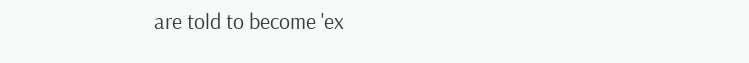are told to become 'ex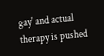gay' and actual therapy is pushed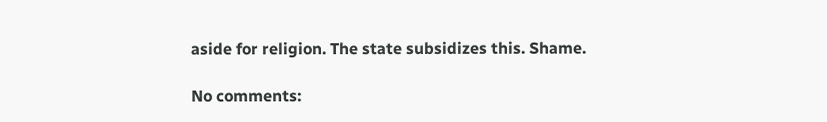aside for religion. The state subsidizes this. Shame.

No comments: